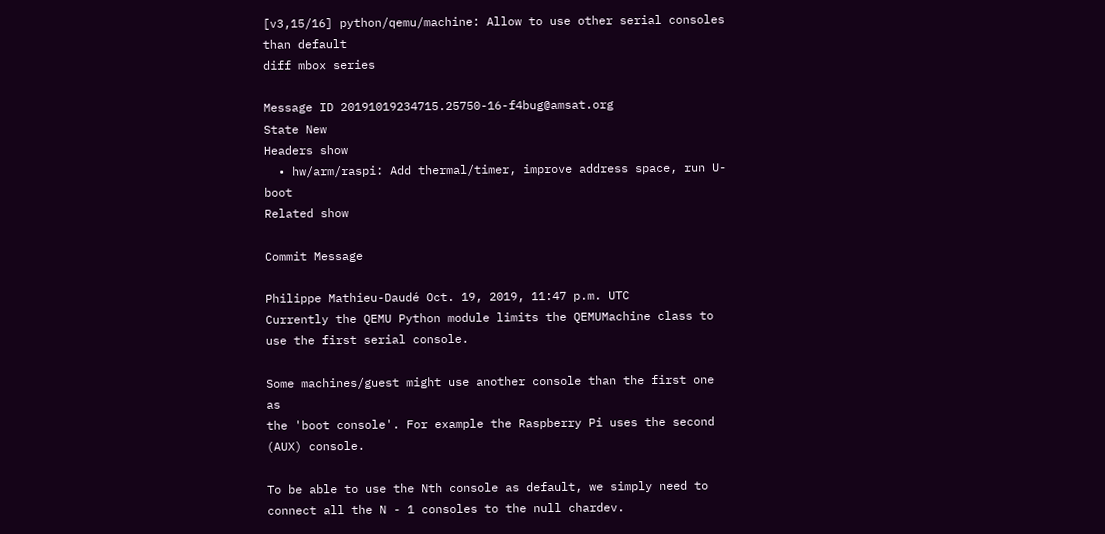[v3,15/16] python/qemu/machine: Allow to use other serial consoles than default
diff mbox series

Message ID 20191019234715.25750-16-f4bug@amsat.org
State New
Headers show
  • hw/arm/raspi: Add thermal/timer, improve address space, run U-boot
Related show

Commit Message

Philippe Mathieu-Daudé Oct. 19, 2019, 11:47 p.m. UTC
Currently the QEMU Python module limits the QEMUMachine class to
use the first serial console.

Some machines/guest might use another console than the first one as
the 'boot console'. For example the Raspberry Pi uses the second
(AUX) console.

To be able to use the Nth console as default, we simply need to
connect all the N - 1 consoles to the null chardev.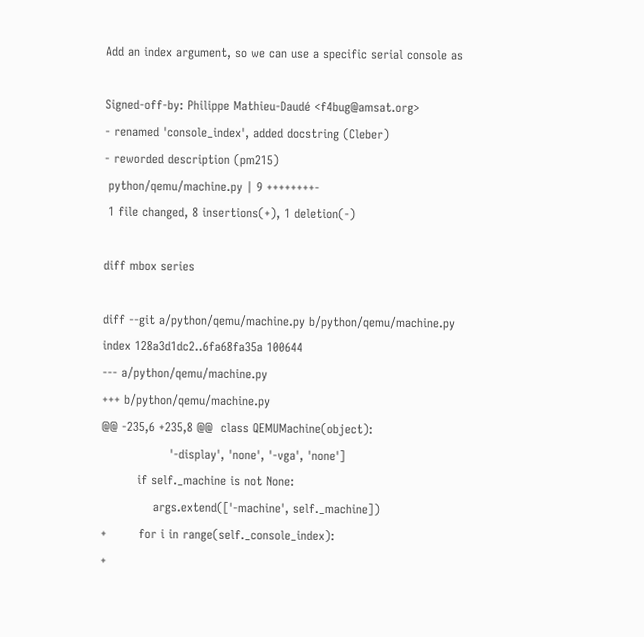Add an index argument, so we can use a specific serial console as

Signed-off-by: Philippe Mathieu-Daudé <f4bug@amsat.org>
- renamed 'console_index', added docstring (Cleber)
- reworded description (pm215)
 python/qemu/machine.py | 9 ++++++++-
 1 file changed, 8 insertions(+), 1 deletion(-)

diff mbox series

diff --git a/python/qemu/machine.py b/python/qemu/machine.py
index 128a3d1dc2..6fa68fa35a 100644
--- a/python/qemu/machine.py
+++ b/python/qemu/machine.py
@@ -235,6 +235,8 @@  class QEMUMachine(object):
                 '-display', 'none', '-vga', 'none']
         if self._machine is not None:
             args.extend(['-machine', self._machine])
+        for i in range(self._console_index):
+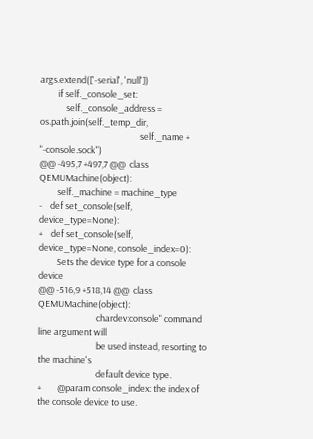args.extend(['-serial', 'null'])
         if self._console_set:
             self._console_address = os.path.join(self._temp_dir,
                                                  self._name + "-console.sock")
@@ -495,7 +497,7 @@  class QEMUMachine(object):
         self._machine = machine_type
-    def set_console(self, device_type=None):
+    def set_console(self, device_type=None, console_index=0):
         Sets the device type for a console device
@@ -516,9 +518,14 @@  class QEMUMachine(object):
                             chardev:console" command line argument will
                             be used instead, resorting to the machine's
                             default device type.
+        @param console_index: the index of the console device to use.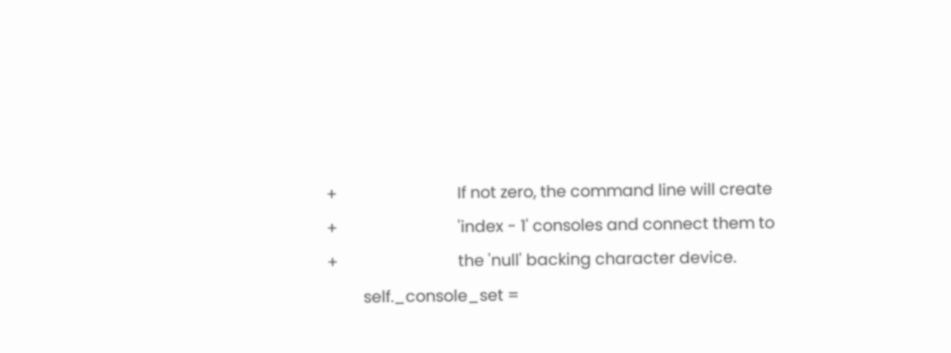+                              If not zero, the command line will create
+                              'index - 1' consoles and connect them to
+                              the 'null' backing character device.
         self._console_set =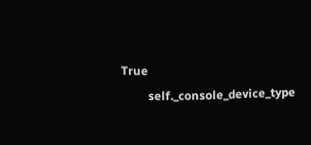True
         self._console_device_type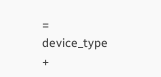= device_type
+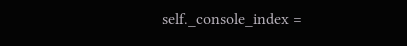self._console_index =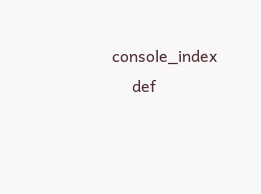console_index
     def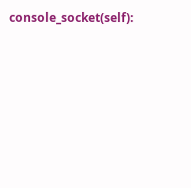console_socket(self):